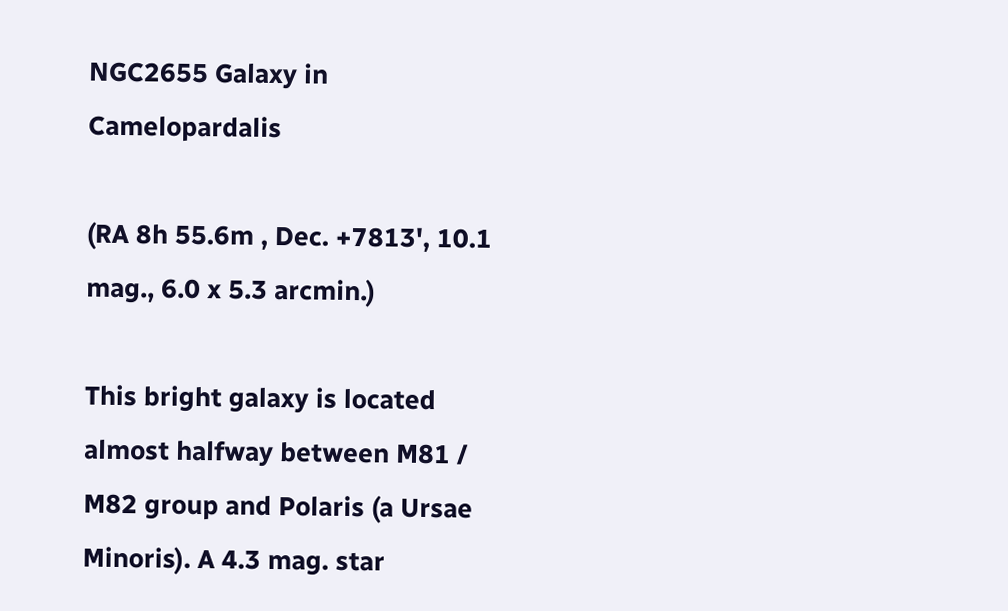NGC2655 Galaxy in Camelopardalis

(RA 8h 55.6m , Dec. +7813', 10.1 mag., 6.0 x 5.3 arcmin.)

This bright galaxy is located almost halfway between M81 / M82 group and Polaris (a Ursae Minoris). A 4.3 mag. star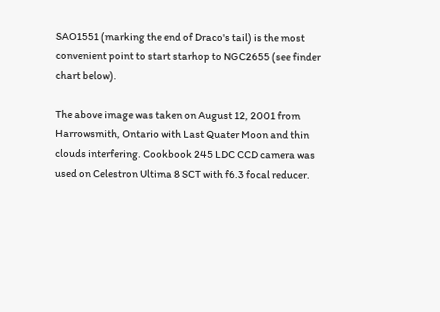SAO1551 (marking the end of Draco's tail) is the most convenient point to start starhop to NGC2655 (see finder chart below).

The above image was taken on August 12, 2001 from Harrowsmith, Ontario with Last Quater Moon and thin clouds interfering. Cookbook 245 LDC CCD camera was used on Celestron Ultima 8 SCT with f6.3 focal reducer.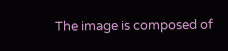The image is composed of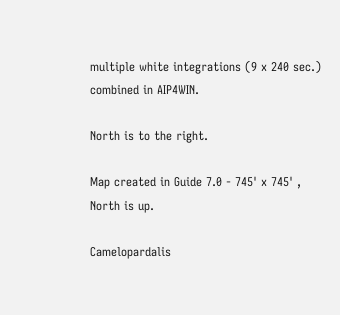multiple white integrations (9 x 240 sec.) combined in AIP4WIN.

North is to the right.

Map created in Guide 7.0 - 745' x 745' , North is up.

Camelopardalis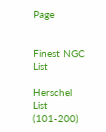Page


Finest NGC List

Herschel List (101-200)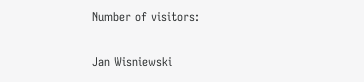Number of visitors:

Jan Wisniewski